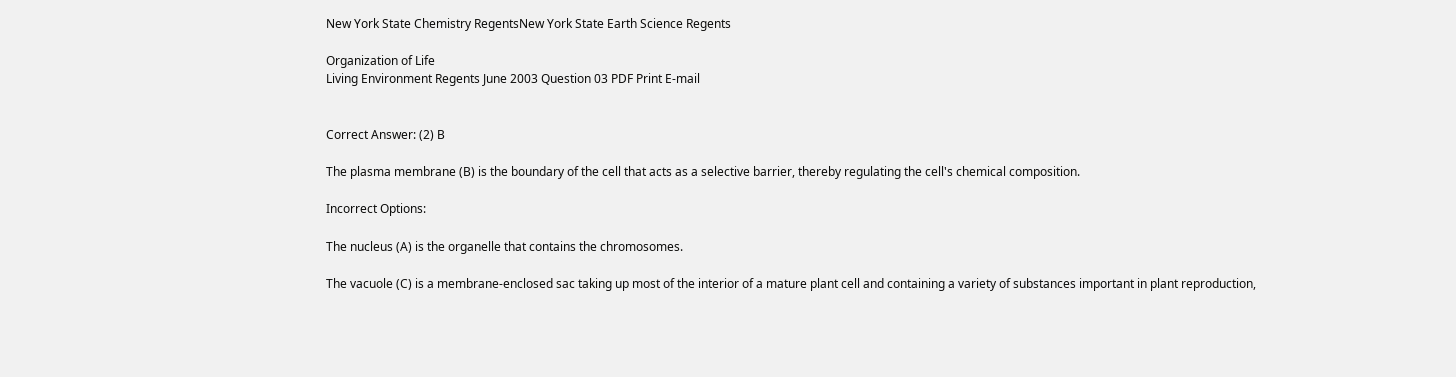New York State Chemistry RegentsNew York State Earth Science Regents

Organization of Life
Living Environment Regents June 2003 Question 03 PDF Print E-mail


Correct Answer: (2) B

The plasma membrane (B) is the boundary of the cell that acts as a selective barrier, thereby regulating the cell's chemical composition.

Incorrect Options:

The nucleus (A) is the organelle that contains the chromosomes.

The vacuole (C) is a membrane-enclosed sac taking up most of the interior of a mature plant cell and containing a variety of substances important in plant reproduction,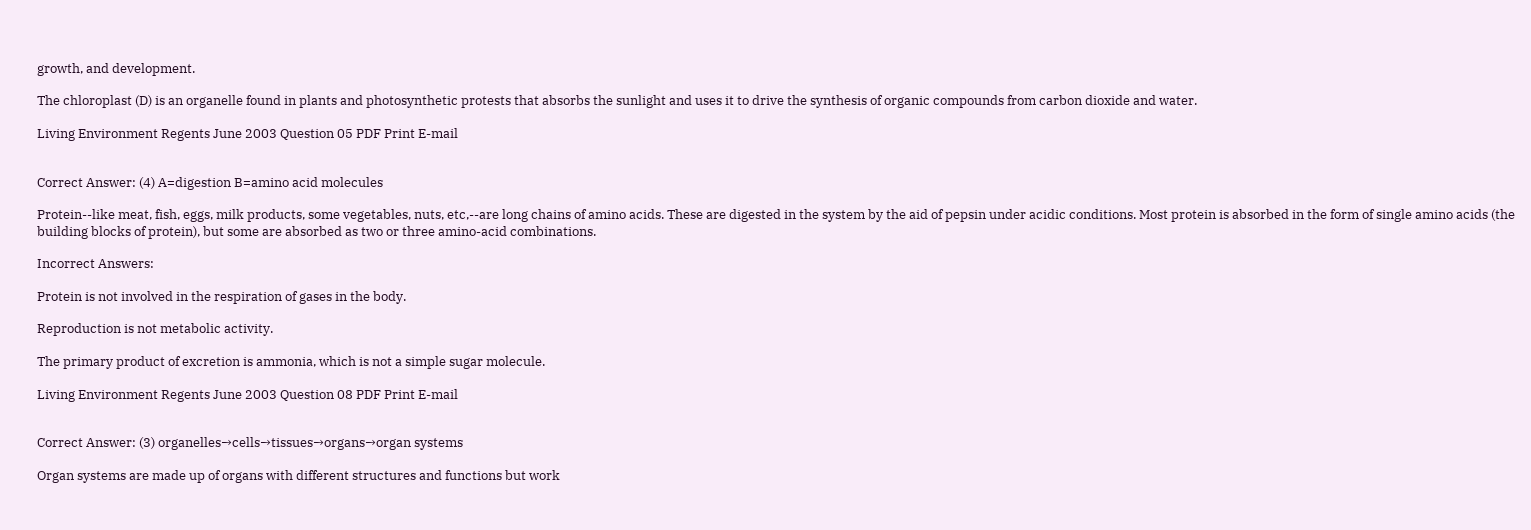growth, and development.

The chloroplast (D) is an organelle found in plants and photosynthetic protests that absorbs the sunlight and uses it to drive the synthesis of organic compounds from carbon dioxide and water.

Living Environment Regents June 2003 Question 05 PDF Print E-mail


Correct Answer: (4) A=digestion B=amino acid molecules

Protein--like meat, fish, eggs, milk products, some vegetables, nuts, etc,--are long chains of amino acids. These are digested in the system by the aid of pepsin under acidic conditions. Most protein is absorbed in the form of single amino acids (the building blocks of protein), but some are absorbed as two or three amino-acid combinations.

Incorrect Answers:

Protein is not involved in the respiration of gases in the body.

Reproduction is not metabolic activity.

The primary product of excretion is ammonia, which is not a simple sugar molecule.

Living Environment Regents June 2003 Question 08 PDF Print E-mail


Correct Answer: (3) organelles→cells→tissues→organs→organ systems

Organ systems are made up of organs with different structures and functions but work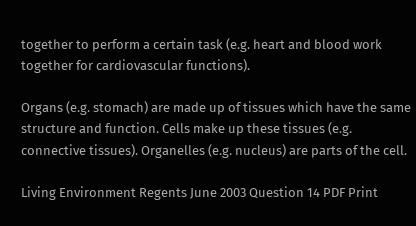together to perform a certain task (e.g. heart and blood work together for cardiovascular functions).

Organs (e.g. stomach) are made up of tissues which have the same structure and function. Cells make up these tissues (e.g. connective tissues). Organelles (e.g. nucleus) are parts of the cell.

Living Environment Regents June 2003 Question 14 PDF Print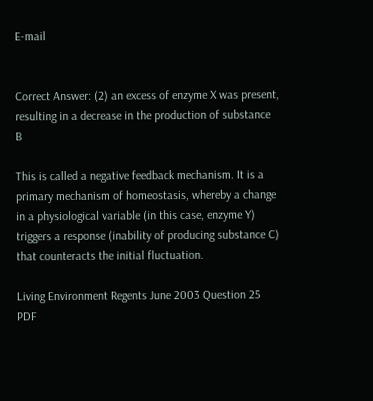E-mail


Correct Answer: (2) an excess of enzyme X was present, resulting in a decrease in the production of substance B

This is called a negative feedback mechanism. It is a primary mechanism of homeostasis, whereby a change in a physiological variable (in this case, enzyme Y) triggers a response (inability of producing substance C) that counteracts the initial fluctuation.

Living Environment Regents June 2003 Question 25 PDF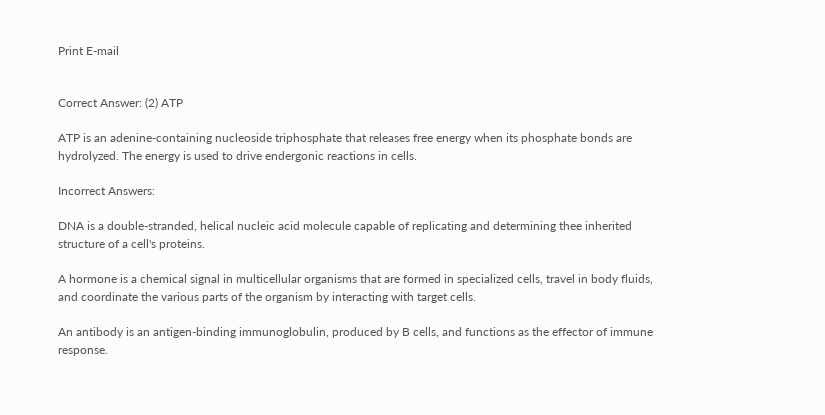Print E-mail


Correct Answer: (2) ATP

ATP is an adenine-containing nucleoside triphosphate that releases free energy when its phosphate bonds are hydrolyzed. The energy is used to drive endergonic reactions in cells.

Incorrect Answers:

DNA is a double-stranded, helical nucleic acid molecule capable of replicating and determining thee inherited structure of a cell's proteins.

A hormone is a chemical signal in multicellular organisms that are formed in specialized cells, travel in body fluids, and coordinate the various parts of the organism by interacting with target cells.

An antibody is an antigen-binding immunoglobulin, produced by B cells, and functions as the effector of immune response.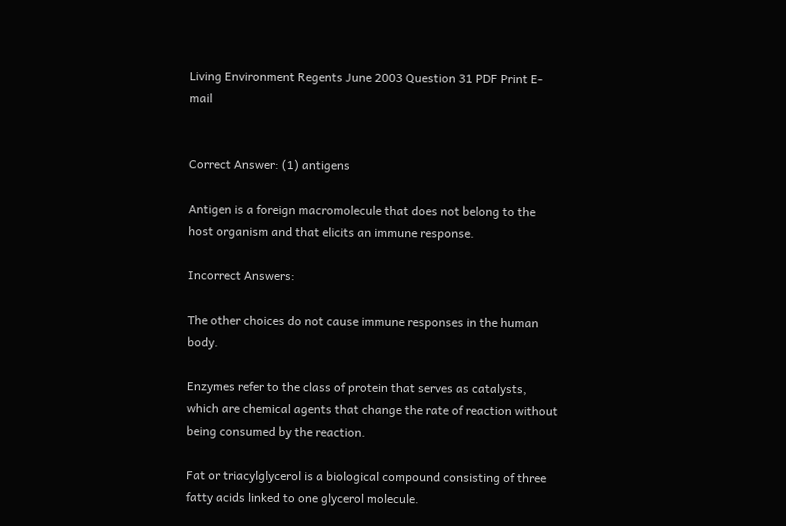Living Environment Regents June 2003 Question 31 PDF Print E-mail


Correct Answer: (1) antigens

Antigen is a foreign macromolecule that does not belong to the host organism and that elicits an immune response.

Incorrect Answers:

The other choices do not cause immune responses in the human body.

Enzymes refer to the class of protein that serves as catalysts, which are chemical agents that change the rate of reaction without being consumed by the reaction.

Fat or triacylglycerol is a biological compound consisting of three fatty acids linked to one glycerol molecule.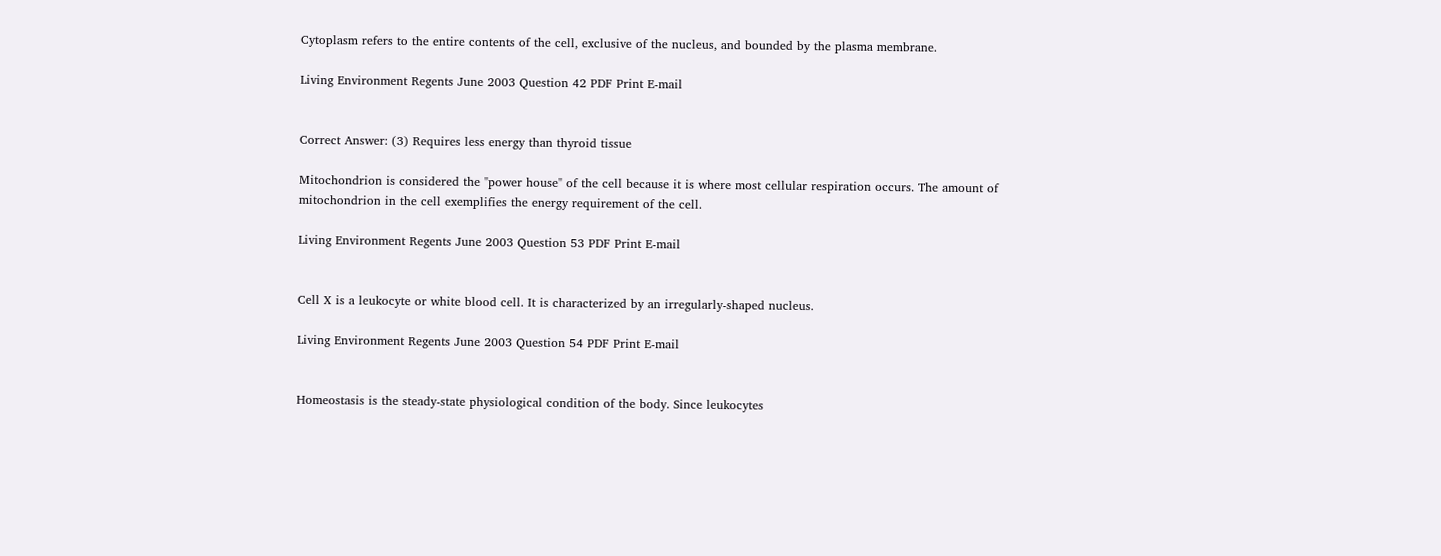Cytoplasm refers to the entire contents of the cell, exclusive of the nucleus, and bounded by the plasma membrane.

Living Environment Regents June 2003 Question 42 PDF Print E-mail


Correct Answer: (3) Requires less energy than thyroid tissue

Mitochondrion is considered the "power house" of the cell because it is where most cellular respiration occurs. The amount of mitochondrion in the cell exemplifies the energy requirement of the cell.

Living Environment Regents June 2003 Question 53 PDF Print E-mail


Cell X is a leukocyte or white blood cell. It is characterized by an irregularly-shaped nucleus.

Living Environment Regents June 2003 Question 54 PDF Print E-mail


Homeostasis is the steady-state physiological condition of the body. Since leukocytes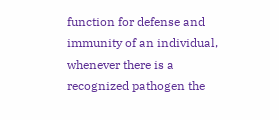function for defense and immunity of an individual, whenever there is a recognized pathogen the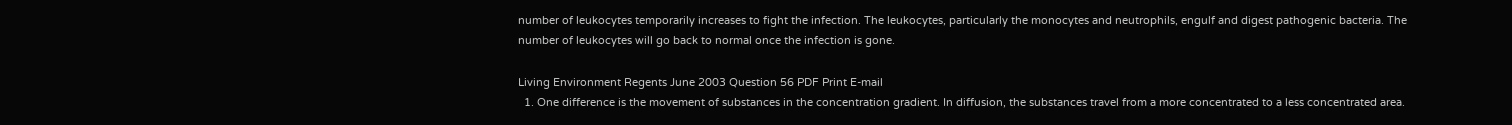number of leukocytes temporarily increases to fight the infection. The leukocytes, particularly the monocytes and neutrophils, engulf and digest pathogenic bacteria. The number of leukocytes will go back to normal once the infection is gone.

Living Environment Regents June 2003 Question 56 PDF Print E-mail
  1. One difference is the movement of substances in the concentration gradient. In diffusion, the substances travel from a more concentrated to a less concentrated area.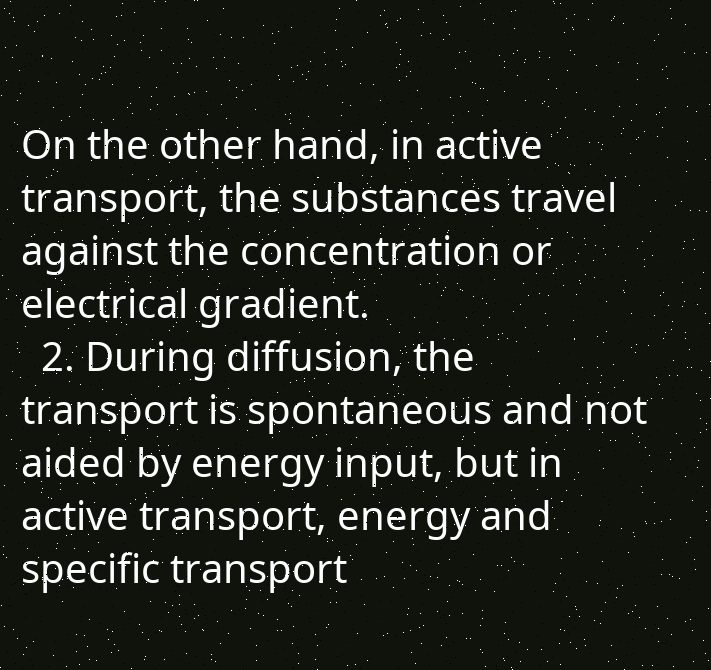On the other hand, in active transport, the substances travel against the concentration or electrical gradient.
  2. During diffusion, the transport is spontaneous and not aided by energy input, but in active transport, energy and specific transport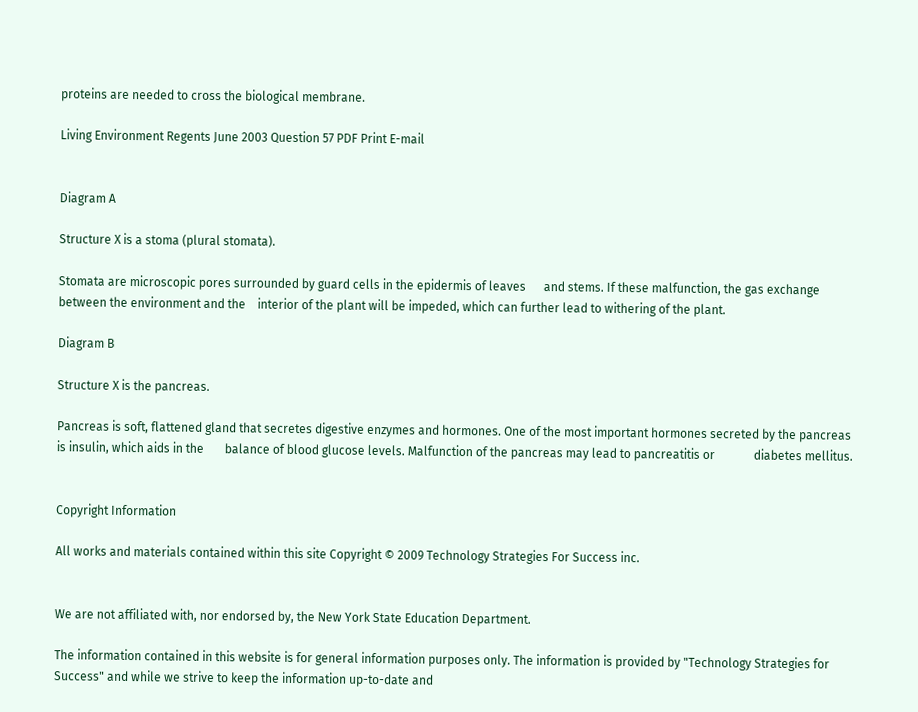proteins are needed to cross the biological membrane.

Living Environment Regents June 2003 Question 57 PDF Print E-mail


Diagram A

Structure X is a stoma (plural stomata).

Stomata are microscopic pores surrounded by guard cells in the epidermis of leaves      and stems. If these malfunction, the gas exchange between the environment and the    interior of the plant will be impeded, which can further lead to withering of the plant.

Diagram B

Structure X is the pancreas.

Pancreas is soft, flattened gland that secretes digestive enzymes and hormones. One of the most important hormones secreted by the pancreas is insulin, which aids in the       balance of blood glucose levels. Malfunction of the pancreas may lead to pancreatitis or             diabetes mellitus.


Copyright Information

All works and materials contained within this site Copyright © 2009 Technology Strategies For Success inc.


We are not affiliated with, nor endorsed by, the New York State Education Department.

The information contained in this website is for general information purposes only. The information is provided by "Technology Strategies for Success" and while we strive to keep the information up-to-date and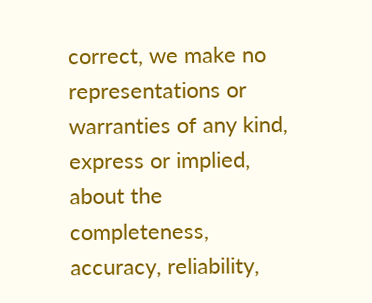correct, we make no representations or warranties of any kind, express or implied, about the completeness, accuracy, reliability,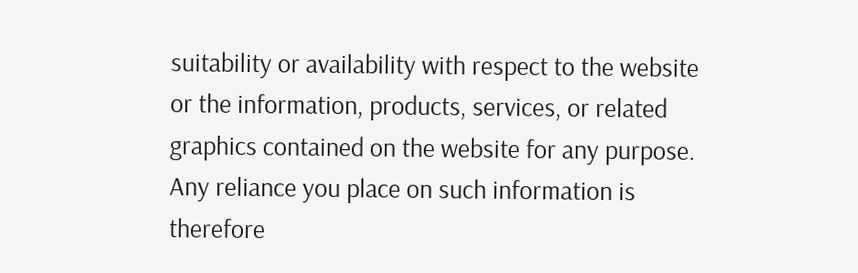suitability or availability with respect to the website or the information, products, services, or related graphics contained on the website for any purpose. Any reliance you place on such information is therefore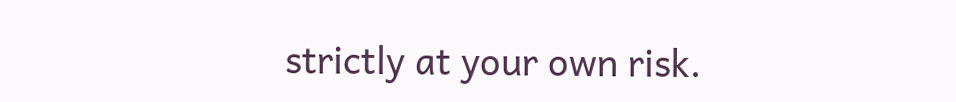strictly at your own risk.